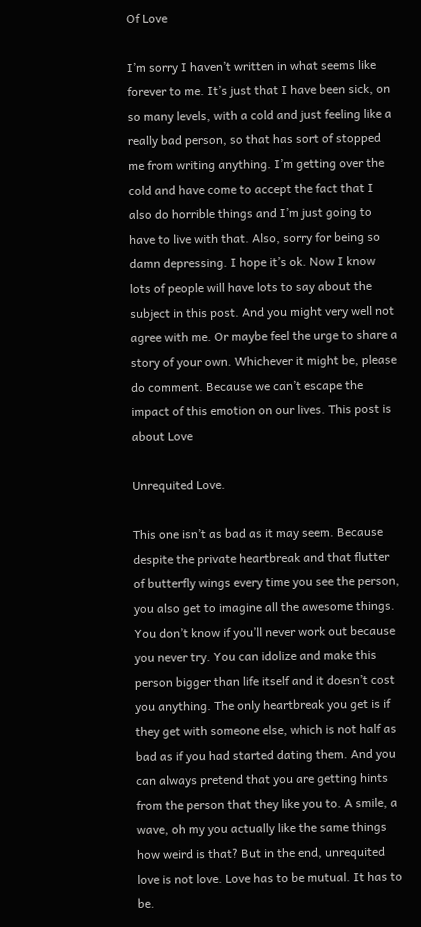Of Love

I’m sorry I haven’t written in what seems like forever to me. It’s just that I have been sick, on so many levels, with a cold and just feeling like a really bad person, so that has sort of stopped me from writing anything. I’m getting over the cold and have come to accept the fact that I also do horrible things and I’m just going to have to live with that. Also, sorry for being so damn depressing. I hope it’s ok. Now I know lots of people will have lots to say about the subject in this post. And you might very well not agree with me. Or maybe feel the urge to share a story of your own. Whichever it might be, please do comment. Because we can’t escape the impact of this emotion on our lives. This post is about Love

Unrequited Love.

This one isn’t as bad as it may seem. Because despite the private heartbreak and that flutter of butterfly wings every time you see the person, you also get to imagine all the awesome things. You don’t know if you’ll never work out because you never try. You can idolize and make this person bigger than life itself and it doesn’t cost you anything. The only heartbreak you get is if they get with someone else, which is not half as bad as if you had started dating them. And you can always pretend that you are getting hints from the person that they like you to. A smile, a wave, oh my you actually like the same things how weird is that? But in the end, unrequited love is not love. Love has to be mutual. It has to be.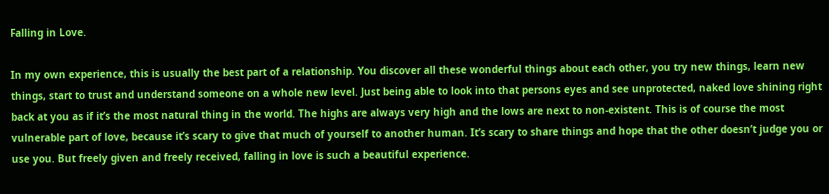Falling in Love.

In my own experience, this is usually the best part of a relationship. You discover all these wonderful things about each other, you try new things, learn new things, start to trust and understand someone on a whole new level. Just being able to look into that persons eyes and see unprotected, naked love shining right back at you as if it’s the most natural thing in the world. The highs are always very high and the lows are next to non-existent. This is of course the most vulnerable part of love, because it’s scary to give that much of yourself to another human. It’s scary to share things and hope that the other doesn’t judge you or use you. But freely given and freely received, falling in love is such a beautiful experience.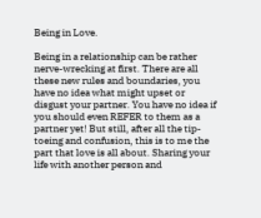Being in Love.

Being in a relationship can be rather nerve-wrecking at first. There are all these new rules and boundaries, you have no idea what might upset or disgust your partner. You have no idea if you should even REFER to them as a partner yet! But still, after all the tip-toeing and confusion, this is to me the part that love is all about. Sharing your life with another person and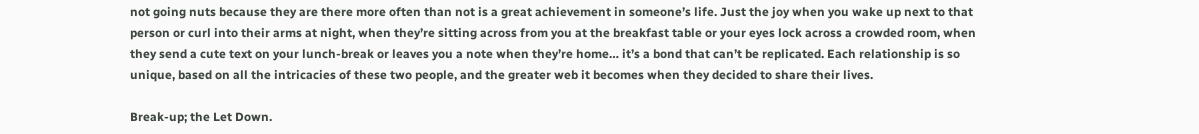not going nuts because they are there more often than not is a great achievement in someone’s life. Just the joy when you wake up next to that person or curl into their arms at night, when they’re sitting across from you at the breakfast table or your eyes lock across a crowded room, when they send a cute text on your lunch-break or leaves you a note when they’re home… it’s a bond that can’t be replicated. Each relationship is so unique, based on all the intricacies of these two people, and the greater web it becomes when they decided to share their lives.

Break-up; the Let Down.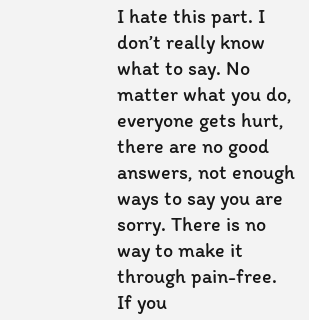I hate this part. I don’t really know what to say. No matter what you do, everyone gets hurt, there are no good answers, not enough ways to say you are sorry. There is no way to make it through pain-free. If you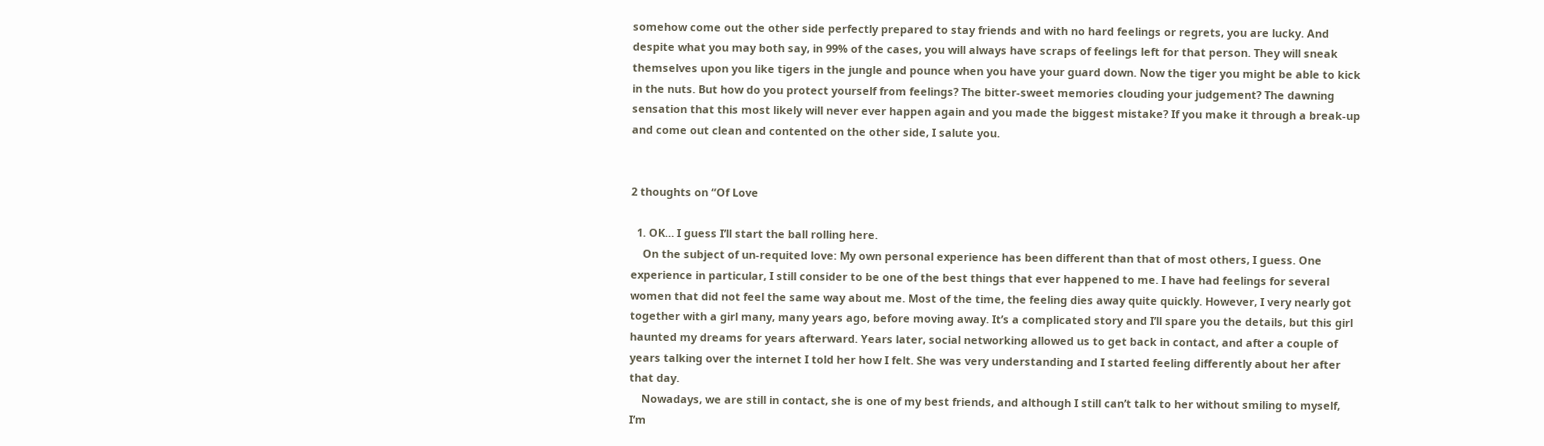somehow come out the other side perfectly prepared to stay friends and with no hard feelings or regrets, you are lucky. And despite what you may both say, in 99% of the cases, you will always have scraps of feelings left for that person. They will sneak themselves upon you like tigers in the jungle and pounce when you have your guard down. Now the tiger you might be able to kick in the nuts. But how do you protect yourself from feelings? The bitter-sweet memories clouding your judgement? The dawning sensation that this most likely will never ever happen again and you made the biggest mistake? If you make it through a break-up and come out clean and contented on the other side, I salute you.


2 thoughts on “Of Love

  1. OK… I guess I’ll start the ball rolling here.
    On the subject of un-requited love: My own personal experience has been different than that of most others, I guess. One experience in particular, I still consider to be one of the best things that ever happened to me. I have had feelings for several women that did not feel the same way about me. Most of the time, the feeling dies away quite quickly. However, I very nearly got together with a girl many, many years ago, before moving away. It’s a complicated story and I’ll spare you the details, but this girl haunted my dreams for years afterward. Years later, social networking allowed us to get back in contact, and after a couple of years talking over the internet I told her how I felt. She was very understanding and I started feeling differently about her after that day.
    Nowadays, we are still in contact, she is one of my best friends, and although I still can’t talk to her without smiling to myself, I’m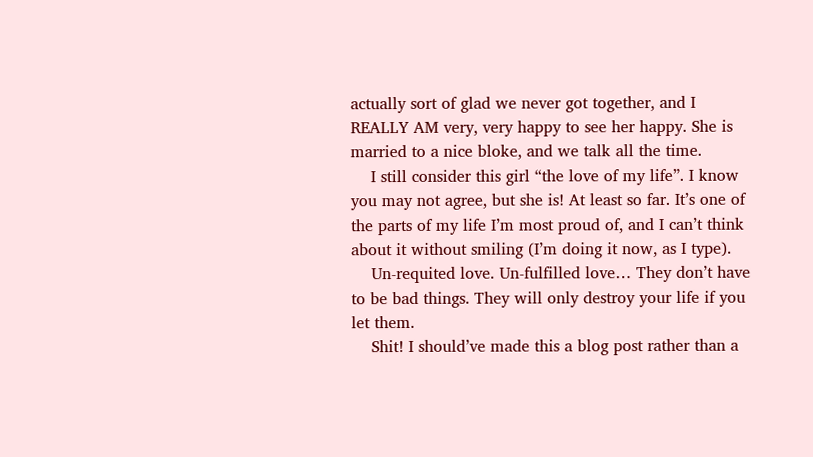actually sort of glad we never got together, and I REALLY AM very, very happy to see her happy. She is married to a nice bloke, and we talk all the time.
    I still consider this girl “the love of my life”. I know you may not agree, but she is! At least so far. It’s one of the parts of my life I’m most proud of, and I can’t think about it without smiling (I’m doing it now, as I type).
    Un-requited love. Un-fulfilled love… They don’t have to be bad things. They will only destroy your life if you let them.
    Shit! I should’ve made this a blog post rather than a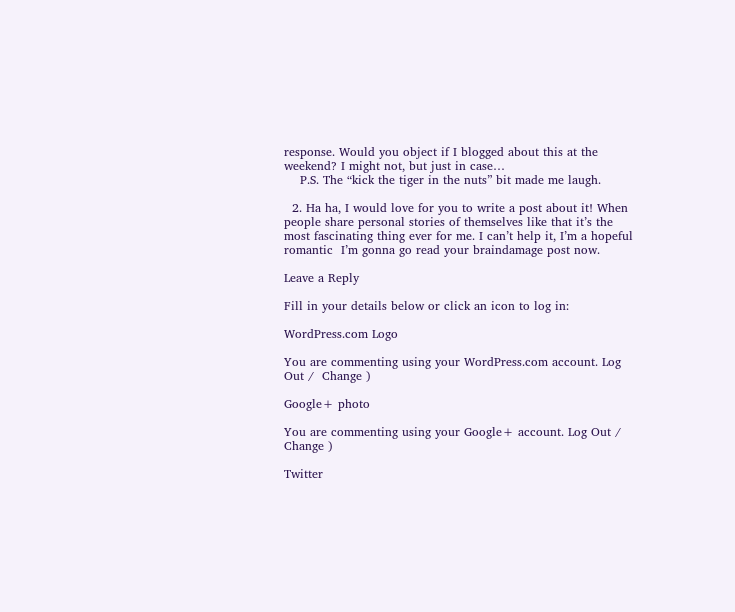response. Would you object if I blogged about this at the weekend? I might not, but just in case…
    P.S. The “kick the tiger in the nuts” bit made me laugh.

  2. Ha ha, I would love for you to write a post about it! When people share personal stories of themselves like that it’s the most fascinating thing ever for me. I can’t help it, I’m a hopeful romantic  I’m gonna go read your braindamage post now.

Leave a Reply

Fill in your details below or click an icon to log in:

WordPress.com Logo

You are commenting using your WordPress.com account. Log Out /  Change )

Google+ photo

You are commenting using your Google+ account. Log Out /  Change )

Twitter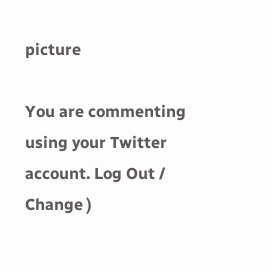picture

You are commenting using your Twitter account. Log Out /  Change )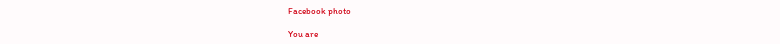Facebook photo

You are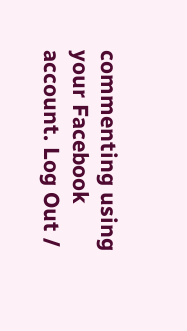commenting using your Facebook account. Log Out /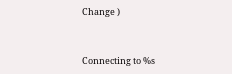Change )


Connecting to %s